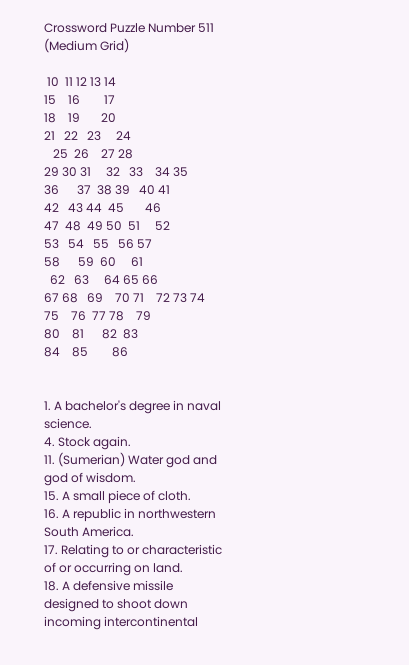Crossword Puzzle Number 511 (Medium Grid)

 10  11 12 13 14
15    16        17
18    19       20
21   22   23     24
   25  26    27 28
29 30 31     32   33    34 35
36      37  38 39   40 41
42   43 44  45       46
47  48  49 50  51     52
53   54   55   56 57
58      59  60     61
  62   63     64 65 66
67 68   69    70 71    72 73 74
75    76  77 78    79
80    81      82  83
84    85        86


1. A bachelor's degree in naval science.
4. Stock again.
11. (Sumerian) Water god and god of wisdom.
15. A small piece of cloth.
16. A republic in northwestern South America.
17. Relating to or characteristic of or occurring on land.
18. A defensive missile designed to shoot down incoming intercontinental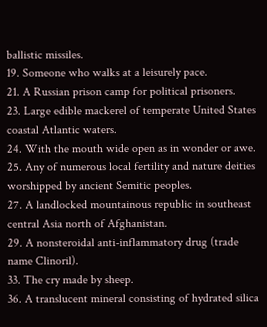ballistic missiles.
19. Someone who walks at a leisurely pace.
21. A Russian prison camp for political prisoners.
23. Large edible mackerel of temperate United States coastal Atlantic waters.
24. With the mouth wide open as in wonder or awe.
25. Any of numerous local fertility and nature deities worshipped by ancient Semitic peoples.
27. A landlocked mountainous republic in southeast central Asia north of Afghanistan.
29. A nonsteroidal anti-inflammatory drug (trade name Clinoril).
33. The cry made by sheep.
36. A translucent mineral consisting of hydrated silica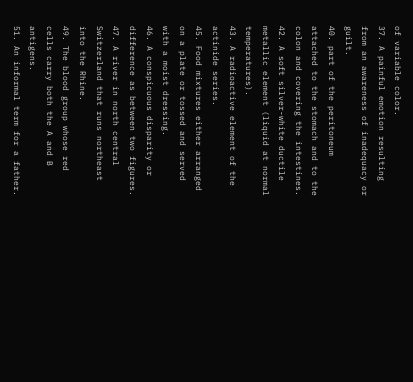of variable color.
37. A painful emotion resulting from an awareness of inadequacy or guilt.
40. part of the peritoneum attached to the stomach and to the colon and covering the intestines.
42. A soft silver-white ductile metallic element (liquid at normal temperatures).
43. A radioactive element of the actinide series.
45. Food mixtures either arranged on a plate or tossed and served with a moist dressing.
46. A conspicuous disparity or difference as between two figures.
47. A river in north central Switzerland that runs northeast into the Rhine.
49. The blood group whose red cells carry both the A and B antigens.
51. An informal term for a father.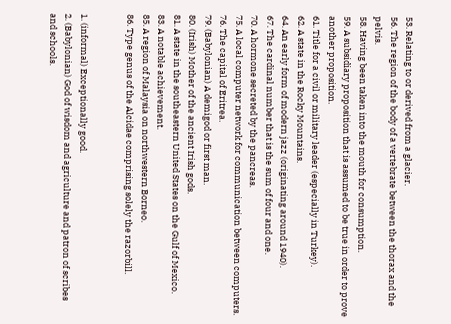53. Relating to or derived from a glacier.
56. The region of the body of a vertebrate between the thorax and the pelvis.
58. Having been taken into the mouth for consumption.
59. A subsidiary proposition that is assumed to be true in order to prove another proposition.
61. Title for a civil or military leader (especially in Turkey).
62. A state in the Rocky Mountains.
64. An early form of modern jazz (originating around 1940).
67. The cardinal number that is the sum of four and one.
70. A hormone secreted by the pancreas.
75. A local computer network for communication between computers.
76. The capital of Eritrea.
79. (Babylonian) A demigod or first man.
80. (Irish) Mother of the ancient Irish gods.
81. A state in the southeastern United States on the Gulf of Mexico.
83. A notable achievement.
85. A region of Malaysia on northwestern Borneo.
86. Type genus of the Alcidae comprising solely the razorbill.


1. (informal) Exceptionally good.
2. (Babylonian) God of wisdom and agriculture and patron of scribes and schools.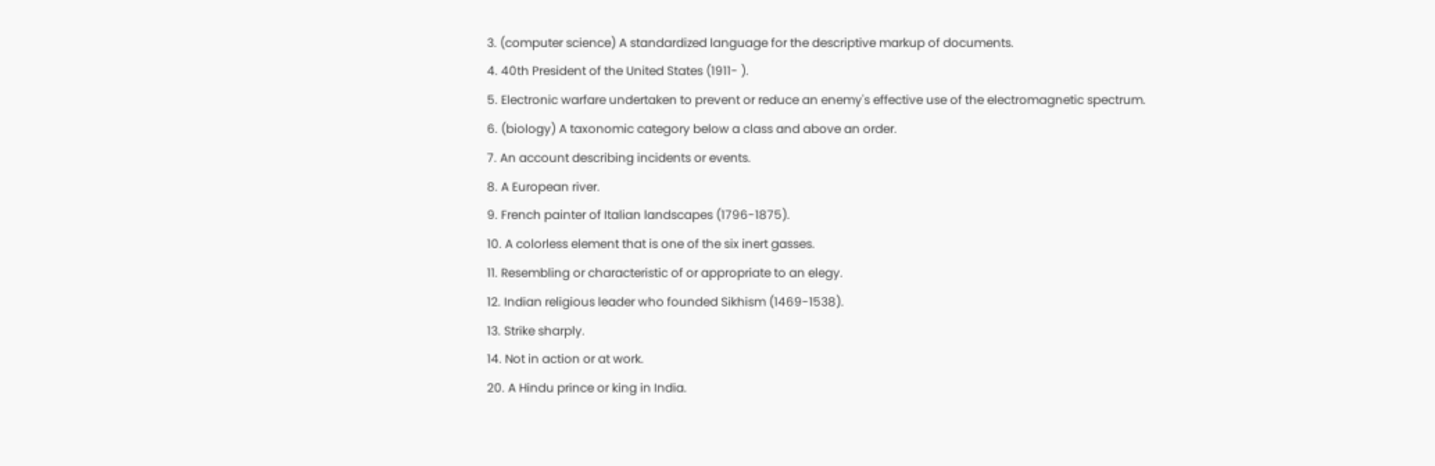3. (computer science) A standardized language for the descriptive markup of documents.
4. 40th President of the United States (1911- ).
5. Electronic warfare undertaken to prevent or reduce an enemy's effective use of the electromagnetic spectrum.
6. (biology) A taxonomic category below a class and above an order.
7. An account describing incidents or events.
8. A European river.
9. French painter of Italian landscapes (1796-1875).
10. A colorless element that is one of the six inert gasses.
11. Resembling or characteristic of or appropriate to an elegy.
12. Indian religious leader who founded Sikhism (1469-1538).
13. Strike sharply.
14. Not in action or at work.
20. A Hindu prince or king in India.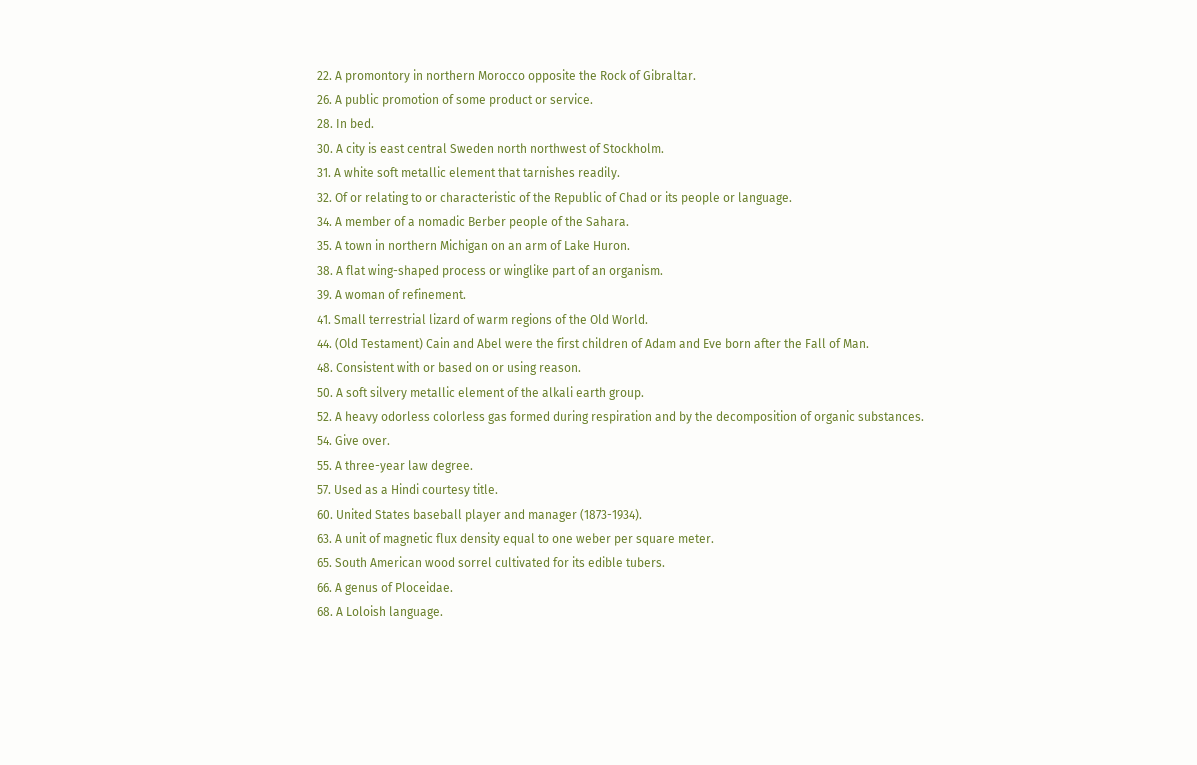22. A promontory in northern Morocco opposite the Rock of Gibraltar.
26. A public promotion of some product or service.
28. In bed.
30. A city is east central Sweden north northwest of Stockholm.
31. A white soft metallic element that tarnishes readily.
32. Of or relating to or characteristic of the Republic of Chad or its people or language.
34. A member of a nomadic Berber people of the Sahara.
35. A town in northern Michigan on an arm of Lake Huron.
38. A flat wing-shaped process or winglike part of an organism.
39. A woman of refinement.
41. Small terrestrial lizard of warm regions of the Old World.
44. (Old Testament) Cain and Abel were the first children of Adam and Eve born after the Fall of Man.
48. Consistent with or based on or using reason.
50. A soft silvery metallic element of the alkali earth group.
52. A heavy odorless colorless gas formed during respiration and by the decomposition of organic substances.
54. Give over.
55. A three-year law degree.
57. Used as a Hindi courtesy title.
60. United States baseball player and manager (1873-1934).
63. A unit of magnetic flux density equal to one weber per square meter.
65. South American wood sorrel cultivated for its edible tubers.
66. A genus of Ploceidae.
68. A Loloish language.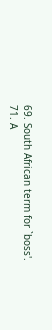69. South African term for `boss'.
71. A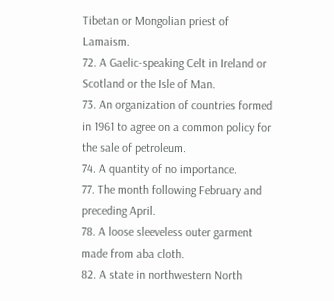Tibetan or Mongolian priest of Lamaism.
72. A Gaelic-speaking Celt in Ireland or Scotland or the Isle of Man.
73. An organization of countries formed in 1961 to agree on a common policy for the sale of petroleum.
74. A quantity of no importance.
77. The month following February and preceding April.
78. A loose sleeveless outer garment made from aba cloth.
82. A state in northwestern North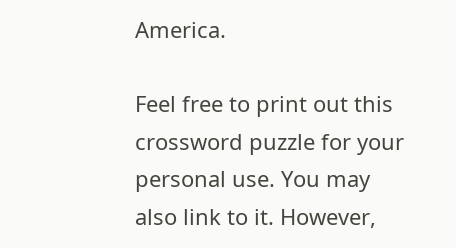America.

Feel free to print out this crossword puzzle for your personal use. You may also link to it. However,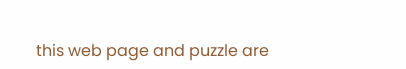this web page and puzzle are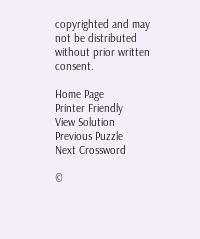copyrighted and may not be distributed without prior written consent.

Home Page
Printer Friendly
View Solution
Previous Puzzle
Next Crossword

©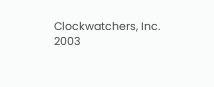Clockwatchers, Inc. 2003